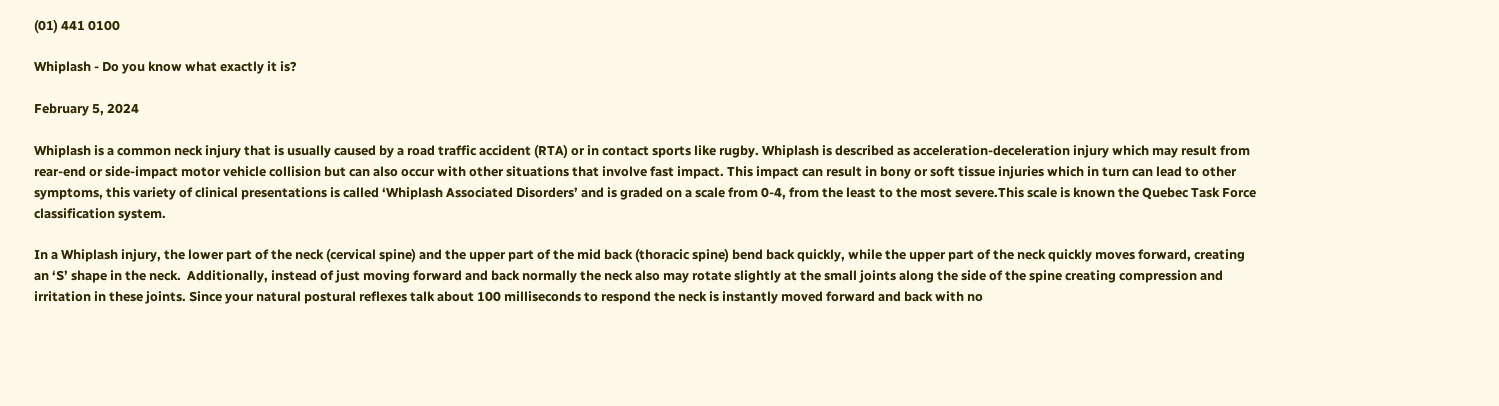(01) 441 0100

Whiplash - Do you know what exactly it is?

February 5, 2024

Whiplash is a common neck injury that is usually caused by a road traffic accident (RTA) or in contact sports like rugby. Whiplash is described as acceleration-deceleration injury which may result from rear-end or side-impact motor vehicle collision but can also occur with other situations that involve fast impact. This impact can result in bony or soft tissue injuries which in turn can lead to other symptoms, this variety of clinical presentations is called ‘Whiplash Associated Disorders’ and is graded on a scale from 0-4, from the least to the most severe.This scale is known the Quebec Task Force classification system.

In a Whiplash injury, the lower part of the neck (cervical spine) and the upper part of the mid back (thoracic spine) bend back quickly, while the upper part of the neck quickly moves forward, creating an ‘S’ shape in the neck.  Additionally, instead of just moving forward and back normally the neck also may rotate slightly at the small joints along the side of the spine creating compression and irritation in these joints. Since your natural postural reflexes talk about 100 milliseconds to respond the neck is instantly moved forward and back with no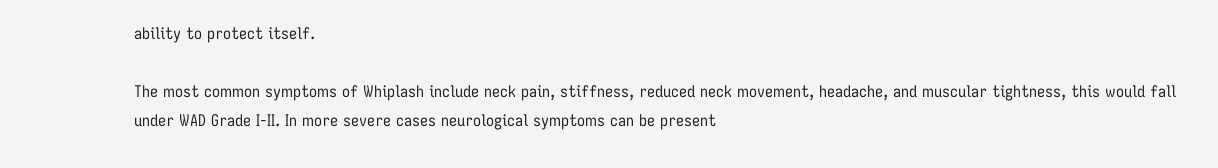ability to protect itself.

The most common symptoms of Whiplash include neck pain, stiffness, reduced neck movement, headache, and muscular tightness, this would fall under WAD Grade I-II. In more severe cases neurological symptoms can be present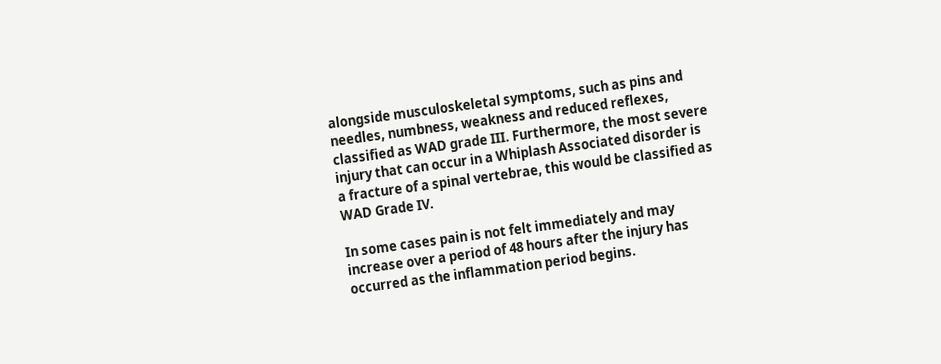alongside musculoskeletal symptoms, such as pins and needles, numbness, weakness and reduced reflexes, classified as WAD grade III. Furthermore, the most severe injury that can occur in a Whiplash Associated disorder is a fracture of a spinal vertebrae, this would be classified as WAD Grade IV.

In some cases pain is not felt immediately and may increase over a period of 48 hours after the injury has occurred as the inflammation period begins.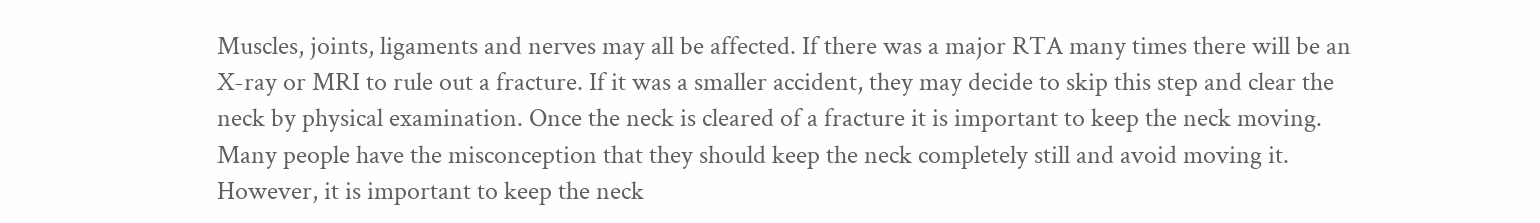Muscles, joints, ligaments and nerves may all be affected. If there was a major RTA many times there will be an X-ray or MRI to rule out a fracture. If it was a smaller accident, they may decide to skip this step and clear the neck by physical examination. Once the neck is cleared of a fracture it is important to keep the neck moving. Many people have the misconception that they should keep the neck completely still and avoid moving it. However, it is important to keep the neck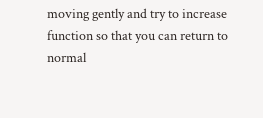moving gently and try to increase function so that you can return to normal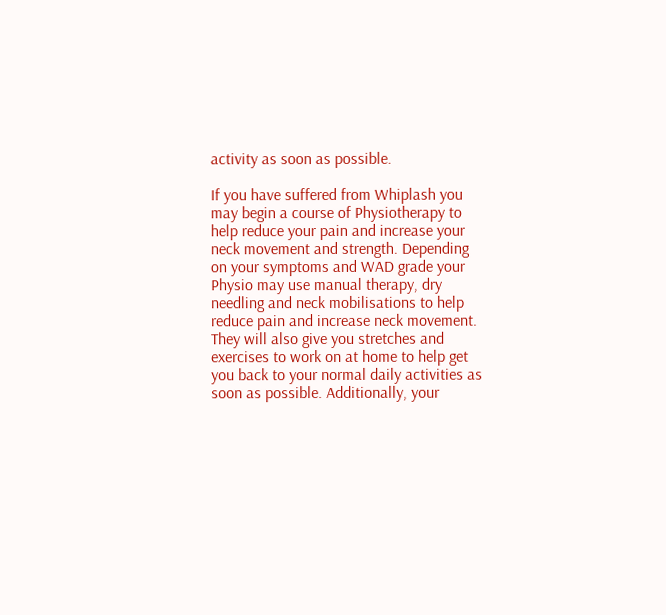activity as soon as possible.

If you have suffered from Whiplash you may begin a course of Physiotherapy to help reduce your pain and increase your neck movement and strength. Depending on your symptoms and WAD grade your Physio may use manual therapy, dry needling and neck mobilisations to help reduce pain and increase neck movement. They will also give you stretches and exercises to work on at home to help get you back to your normal daily activities as soon as possible. Additionally, your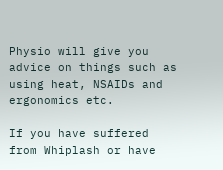Physio will give you advice on things such as using heat, NSAIDs and ergonomics etc.

If you have suffered from Whiplash or have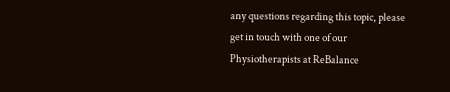any questions regarding this topic, please get in touch with one of our Physiotherapists at ReBalance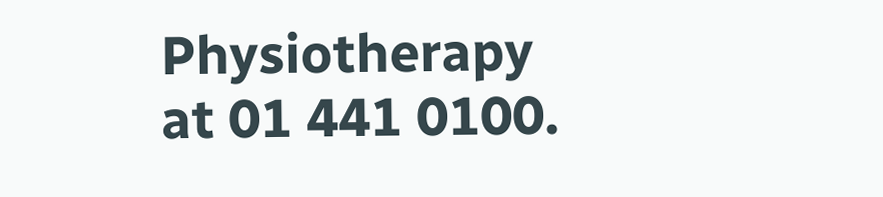Physiotherapy at 01 441 0100.